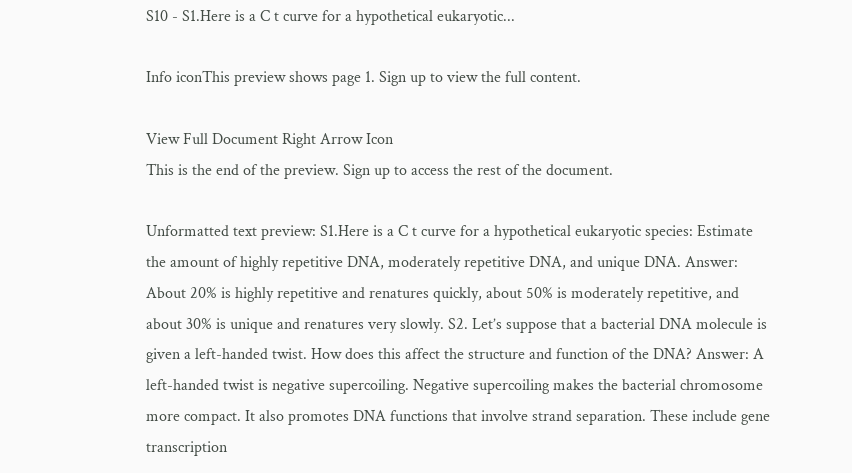S10 - S1.Here is a C t curve for a hypothetical eukaryotic...

Info iconThis preview shows page 1. Sign up to view the full content.

View Full Document Right Arrow Icon
This is the end of the preview. Sign up to access the rest of the document.

Unformatted text preview: S1.Here is a C t curve for a hypothetical eukaryotic species: Estimate the amount of highly repetitive DNA, moderately repetitive DNA, and unique DNA. Answer: About 20% is highly repetitive and renatures quickly, about 50% is moderately repetitive, and about 30% is unique and renatures very slowly. S2. Let’s suppose that a bacterial DNA molecule is given a left-handed twist. How does this affect the structure and function of the DNA? Answer: A left-handed twist is negative supercoiling. Negative supercoiling makes the bacterial chromosome more compact. It also promotes DNA functions that involve strand separation. These include gene transcription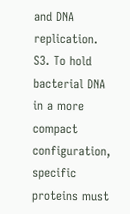and DNA replication. S3. To hold bacterial DNA in a more compact configuration, specific proteins must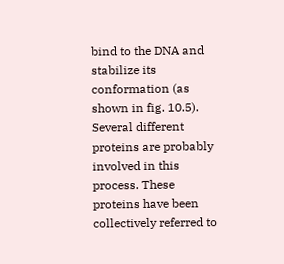bind to the DNA and stabilize its conformation (as shown in fig. 10.5). Several different proteins are probably involved in this process. These proteins have been collectively referred to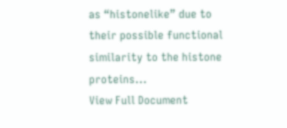as “histonelike” due to their possible functional similarity to the histone proteins...
View Full Document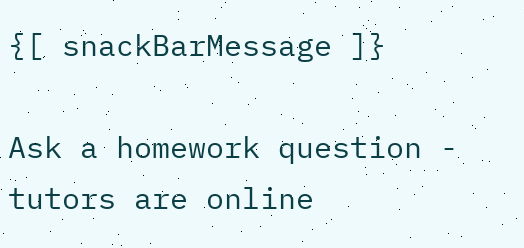{[ snackBarMessage ]}

Ask a homework question - tutors are online